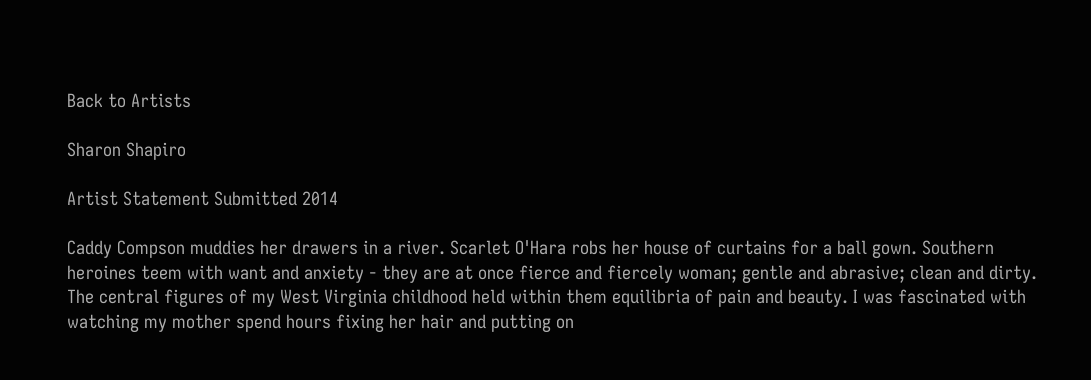Back to Artists

Sharon Shapiro

Artist Statement Submitted 2014

Caddy Compson muddies her drawers in a river. Scarlet O'Hara robs her house of curtains for a ball gown. Southern heroines teem with want and anxiety - they are at once fierce and fiercely woman; gentle and abrasive; clean and dirty. The central figures of my West Virginia childhood held within them equilibria of pain and beauty. I was fascinated with watching my mother spend hours fixing her hair and putting on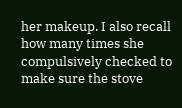her makeup. I also recall how many times she compulsively checked to make sure the stove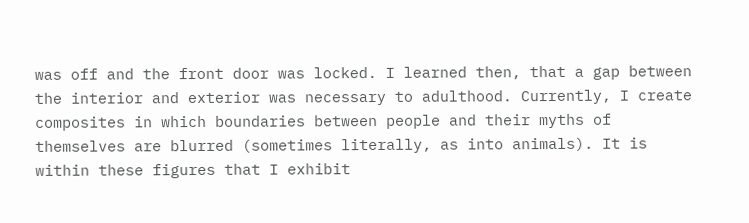was off and the front door was locked. I learned then, that a gap between the interior and exterior was necessary to adulthood. Currently, I create composites in which boundaries between people and their myths of themselves are blurred (sometimes literally, as into animals). It is within these figures that I exhibit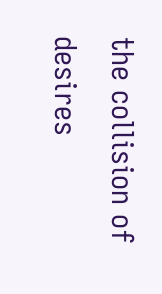the collision of desires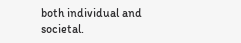both individual and societal.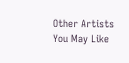Other Artists You May Like